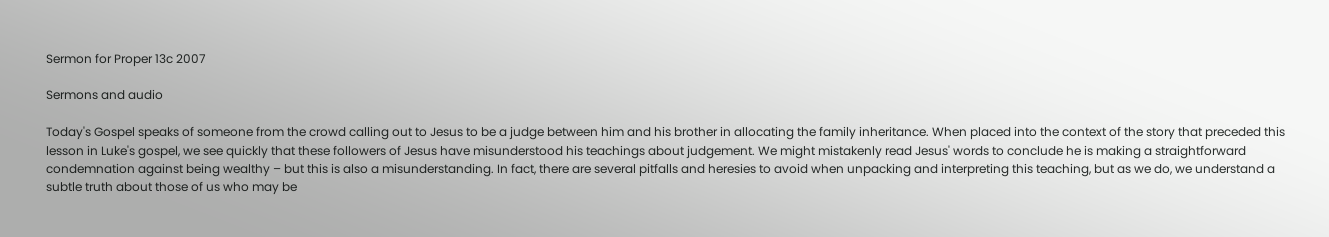Sermon for Proper 13c 2007

Sermons and audio

Today's Gospel speaks of someone from the crowd calling out to Jesus to be a judge between him and his brother in allocating the family inheritance. When placed into the context of the story that preceded this lesson in Luke's gospel, we see quickly that these followers of Jesus have misunderstood his teachings about judgement. We might mistakenly read Jesus' words to conclude he is making a straightforward condemnation against being wealthy – but this is also a misunderstanding. In fact, there are several pitfalls and heresies to avoid when unpacking and interpreting this teaching, but as we do, we understand a subtle truth about those of us who may be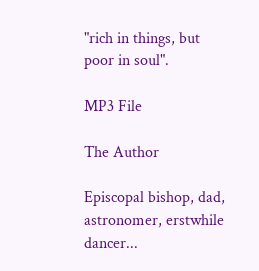"rich in things, but poor in soul".

MP3 File

The Author

Episcopal bishop, dad, astronomer, erstwhile dancer...